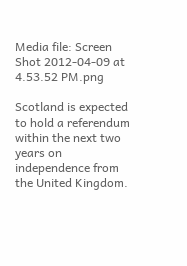Media file: Screen Shot 2012-04-09 at 4.53.52 PM.png

Scotland is expected to hold a referendum within the next two years on independence from the United Kingdom.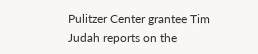Pulitzer Center grantee Tim Judah reports on the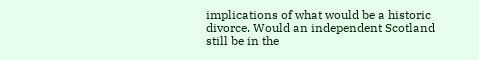implications of what would be a historic divorce. Would an independent Scotland still be in the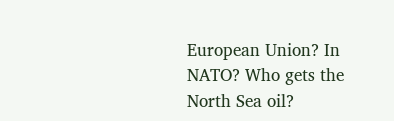European Union? In NATO? Who gets the North Sea oil?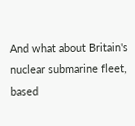And what about Britain's nuclear submarine fleet, based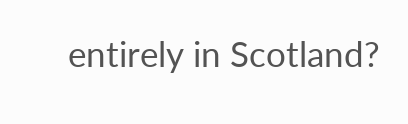entirely in Scotland?